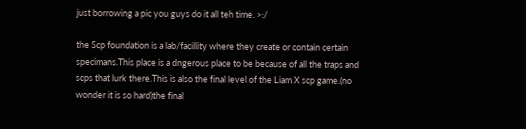just borrowing a pic you guys do it all teh time. >:/

the Scp foundation is a lab/facillity where they create or contain certain specimans.This place is a dngerous place to be because of all the traps and scps that lurk there.This is also the final level of the Liam X scp game.(no wonder it is so hard)the final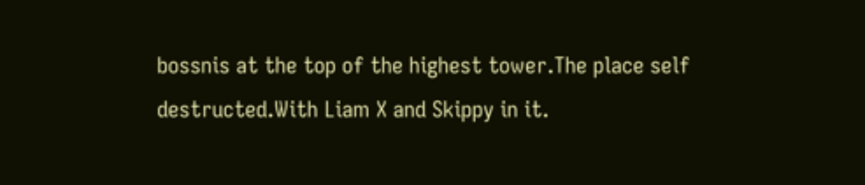bossnis at the top of the highest tower.The place self destructed.With Liam X and Skippy in it.